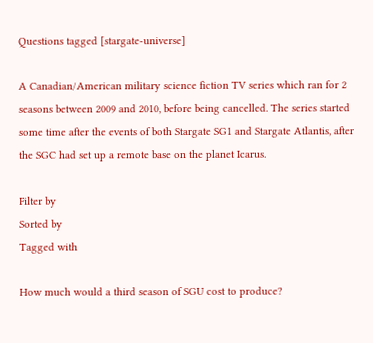Questions tagged [stargate-universe]

A Canadian/American military science fiction TV series which ran for 2 seasons between 2009 and 2010, before being cancelled. The series started some time after the events of both Stargate SG1 and Stargate Atlantis, after the SGC had set up a remote base on the planet Icarus.

Filter by
Sorted by
Tagged with

How much would a third season of SGU cost to produce?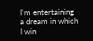I'm entertaining a dream in which I win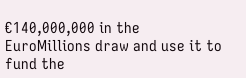€140,000,000 in the EuroMillions draw and use it to fund the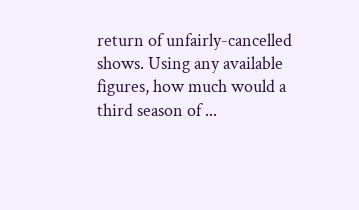return of unfairly-cancelled shows. Using any available figures, how much would a third season of ...